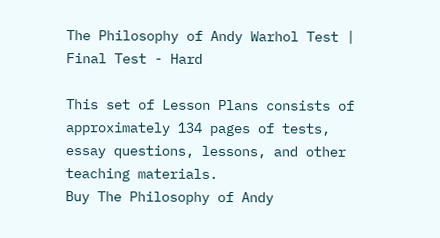The Philosophy of Andy Warhol Test | Final Test - Hard

This set of Lesson Plans consists of approximately 134 pages of tests, essay questions, lessons, and other teaching materials.
Buy The Philosophy of Andy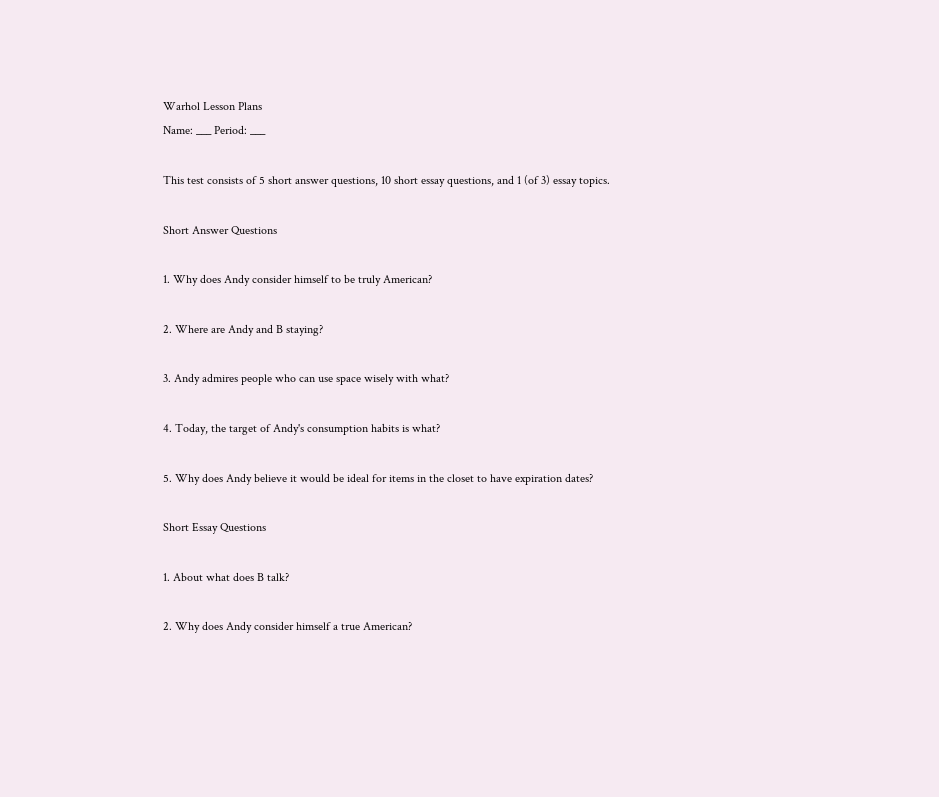Warhol Lesson Plans
Name: ___ Period: ___

This test consists of 5 short answer questions, 10 short essay questions, and 1 (of 3) essay topics.

Short Answer Questions

1. Why does Andy consider himself to be truly American?

2. Where are Andy and B staying?

3. Andy admires people who can use space wisely with what?

4. Today, the target of Andy's consumption habits is what?

5. Why does Andy believe it would be ideal for items in the closet to have expiration dates?

Short Essay Questions

1. About what does B talk?

2. Why does Andy consider himself a true American?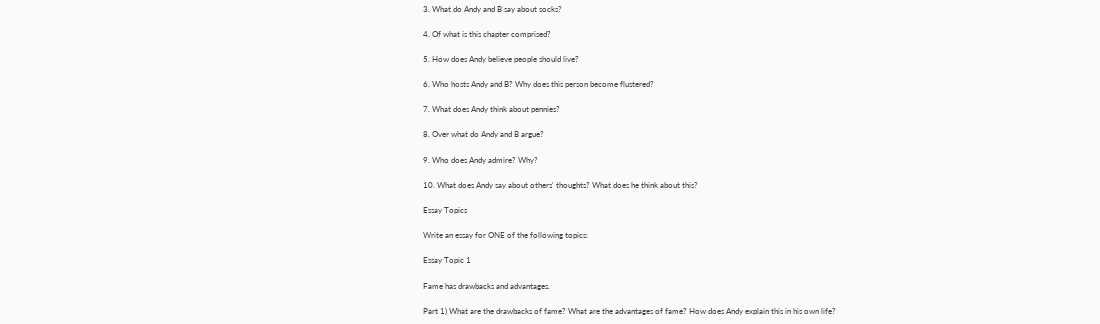3. What do Andy and B say about socks?

4. Of what is this chapter comprised?

5. How does Andy believe people should live?

6. Who hosts Andy and B? Why does this person become flustered?

7. What does Andy think about pennies?

8. Over what do Andy and B argue?

9. Who does Andy admire? Why?

10. What does Andy say about others' thoughts? What does he think about this?

Essay Topics

Write an essay for ONE of the following topics:

Essay Topic 1

Fame has drawbacks and advantages.

Part 1) What are the drawbacks of fame? What are the advantages of fame? How does Andy explain this in his own life?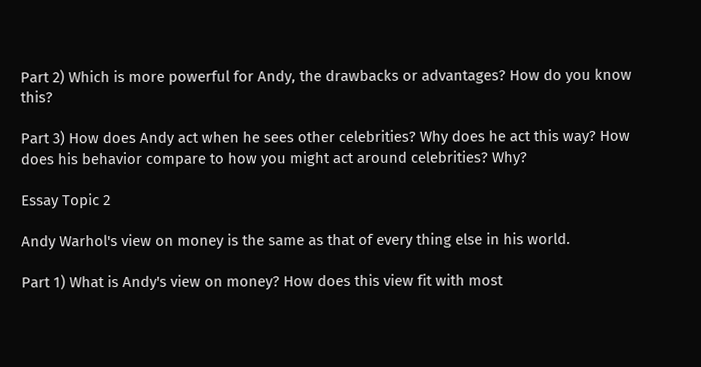Part 2) Which is more powerful for Andy, the drawbacks or advantages? How do you know this?

Part 3) How does Andy act when he sees other celebrities? Why does he act this way? How does his behavior compare to how you might act around celebrities? Why?

Essay Topic 2

Andy Warhol's view on money is the same as that of every thing else in his world.

Part 1) What is Andy's view on money? How does this view fit with most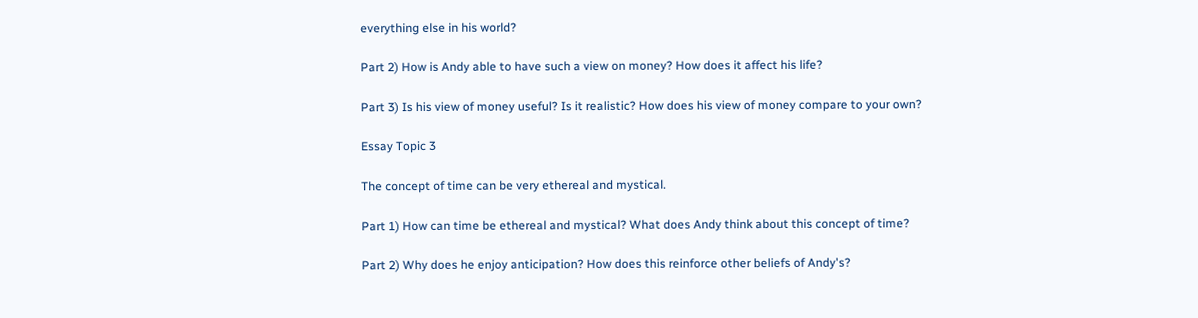everything else in his world?

Part 2) How is Andy able to have such a view on money? How does it affect his life?

Part 3) Is his view of money useful? Is it realistic? How does his view of money compare to your own?

Essay Topic 3

The concept of time can be very ethereal and mystical.

Part 1) How can time be ethereal and mystical? What does Andy think about this concept of time?

Part 2) Why does he enjoy anticipation? How does this reinforce other beliefs of Andy's?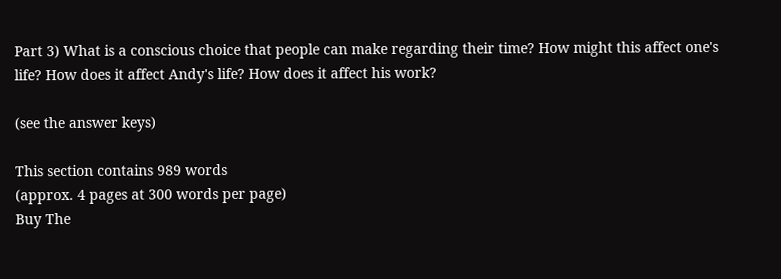Part 3) What is a conscious choice that people can make regarding their time? How might this affect one's life? How does it affect Andy's life? How does it affect his work?

(see the answer keys)

This section contains 989 words
(approx. 4 pages at 300 words per page)
Buy The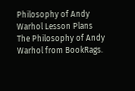Philosophy of Andy Warhol Lesson Plans
The Philosophy of Andy Warhol from BookRags.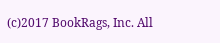(c)2017 BookRags, Inc. All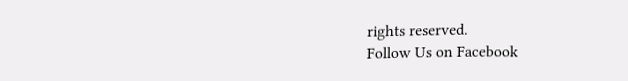rights reserved.
Follow Us on Facebook